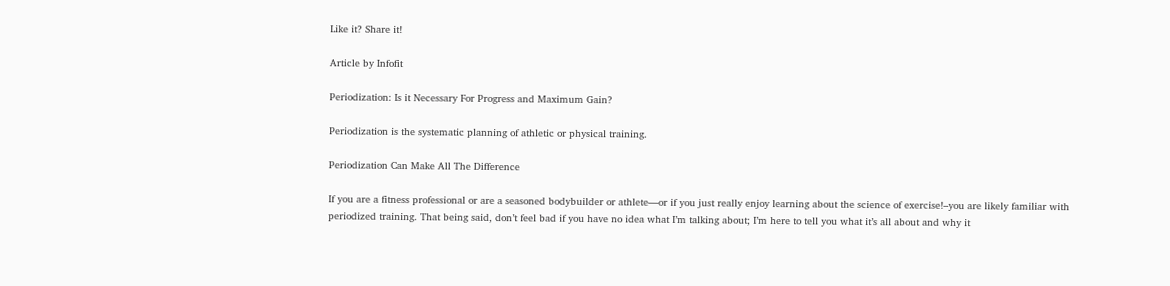Like it? Share it!

Article by Infofit

Periodization: Is it Necessary For Progress and Maximum Gain?

Periodization is the systematic planning of athletic or physical training.

Periodization Can Make All The Difference

If you are a fitness professional or are a seasoned bodybuilder or athlete—or if you just really enjoy learning about the science of exercise!–you are likely familiar with periodized training. That being said, don’t feel bad if you have no idea what I’m talking about; I’m here to tell you what it’s all about and why it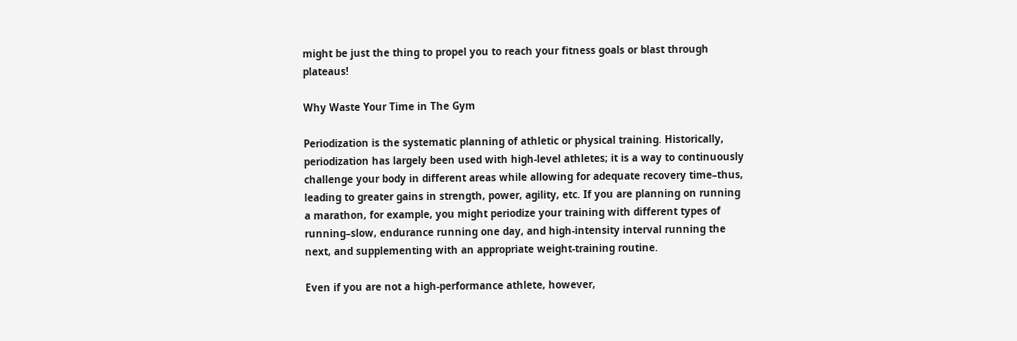might be just the thing to propel you to reach your fitness goals or blast through plateaus!

Why Waste Your Time in The Gym

Periodization is the systematic planning of athletic or physical training. Historically, periodization has largely been used with high-level athletes; it is a way to continuously challenge your body in different areas while allowing for adequate recovery time–thus, leading to greater gains in strength, power, agility, etc. If you are planning on running a marathon, for example, you might periodize your training with different types of running–slow, endurance running one day, and high-intensity interval running the next, and supplementing with an appropriate weight-training routine.

Even if you are not a high-performance athlete, however,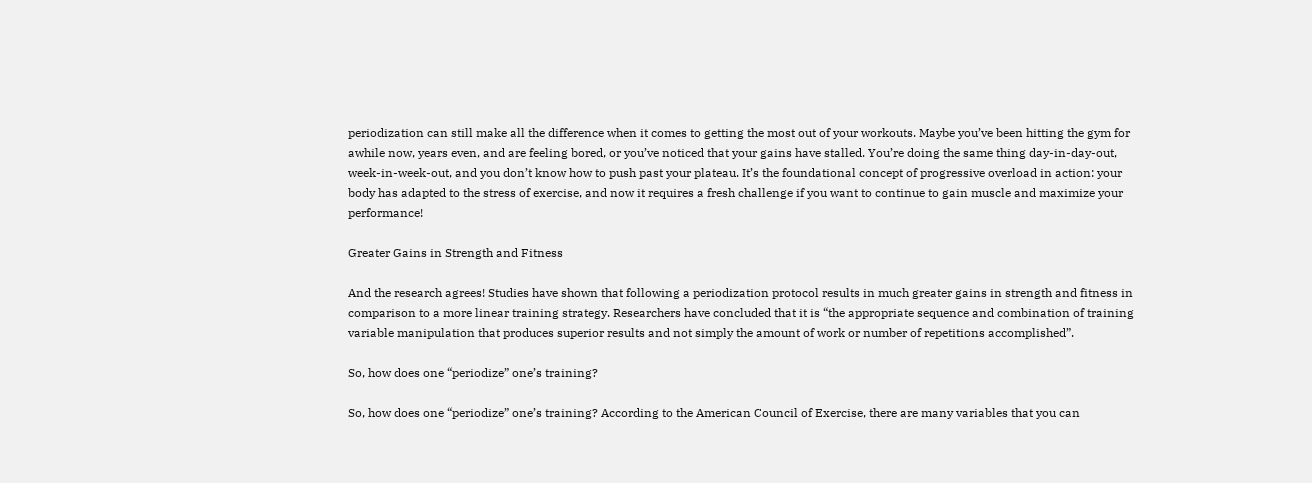periodization can still make all the difference when it comes to getting the most out of your workouts. Maybe you’ve been hitting the gym for awhile now, years even, and are feeling bored, or you’ve noticed that your gains have stalled. You’re doing the same thing day-in-day-out, week-in-week-out, and you don’t know how to push past your plateau. It’s the foundational concept of progressive overload in action: your body has adapted to the stress of exercise, and now it requires a fresh challenge if you want to continue to gain muscle and maximize your performance!

Greater Gains in Strength and Fitness

And the research agrees! Studies have shown that following a periodization protocol results in much greater gains in strength and fitness in comparison to a more linear training strategy. Researchers have concluded that it is “the appropriate sequence and combination of training variable manipulation that produces superior results and not simply the amount of work or number of repetitions accomplished”.

So, how does one “periodize” one’s training?

So, how does one “periodize” one’s training? According to the American Council of Exercise, there are many variables that you can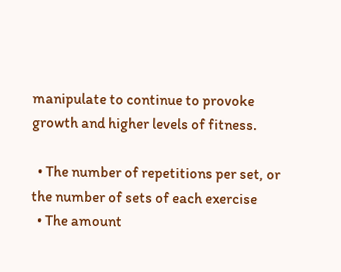manipulate to continue to provoke growth and higher levels of fitness.

  • The number of repetitions per set, or the number of sets of each exercise
  • The amount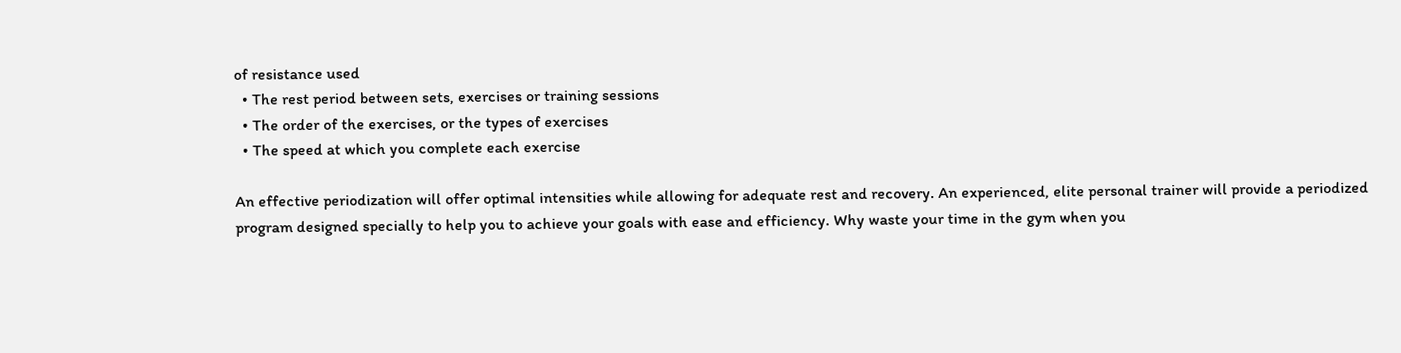of resistance used
  • The rest period between sets, exercises or training sessions
  • The order of the exercises, or the types of exercises
  • The speed at which you complete each exercise

An effective periodization will offer optimal intensities while allowing for adequate rest and recovery. An experienced, elite personal trainer will provide a periodized program designed specially to help you to achieve your goals with ease and efficiency. Why waste your time in the gym when you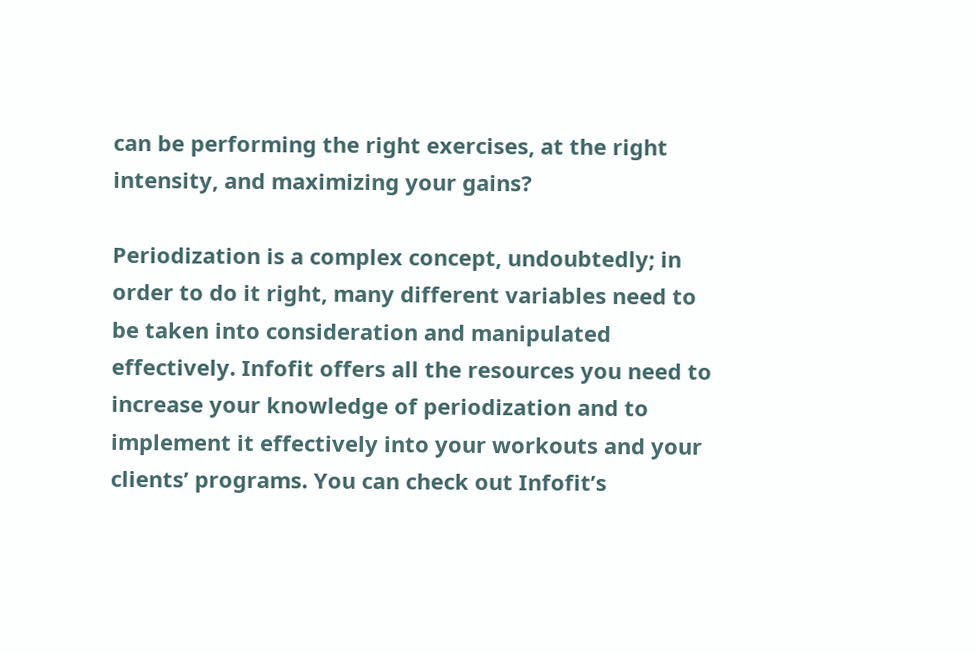can be performing the right exercises, at the right intensity, and maximizing your gains?

Periodization is a complex concept, undoubtedly; in order to do it right, many different variables need to be taken into consideration and manipulated effectively. Infofit offers all the resources you need to increase your knowledge of periodization and to implement it effectively into your workouts and your clients’ programs. You can check out Infofit’s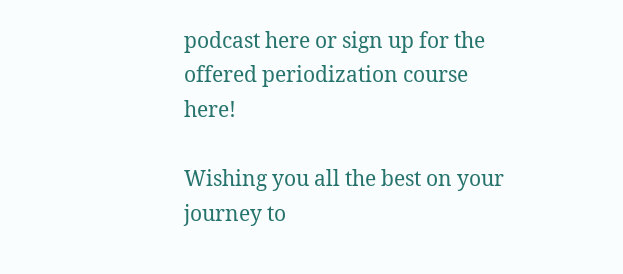podcast here or sign up for the offered periodization course here!

Wishing you all the best on your journey to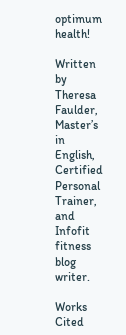optimum health!

Written by Theresa Faulder, Master’s in English, Certified Personal Trainer, and Infofit fitness blog writer.

Works Cited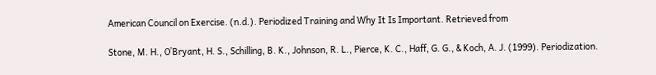American Council on Exercise. (n.d.). Periodized Training and Why It Is Important. Retrieved from

Stone, M. H., OʼBryant, H. S., Schilling, B. K., Johnson, R. L., Pierce, K. C., Haff, G. G., & Koch, A. J. (1999). Periodization.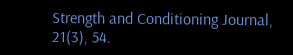Strength and Conditioning Journal, 21(3), 54.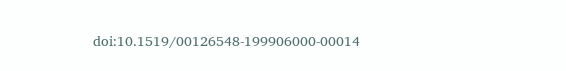doi:10.1519/00126548-199906000-00014